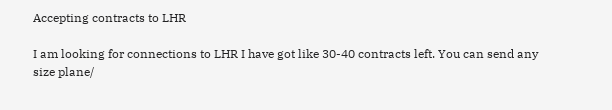Accepting contracts to LHR

I am looking for connections to LHR I have got like 30-40 contracts left. You can send any size plane/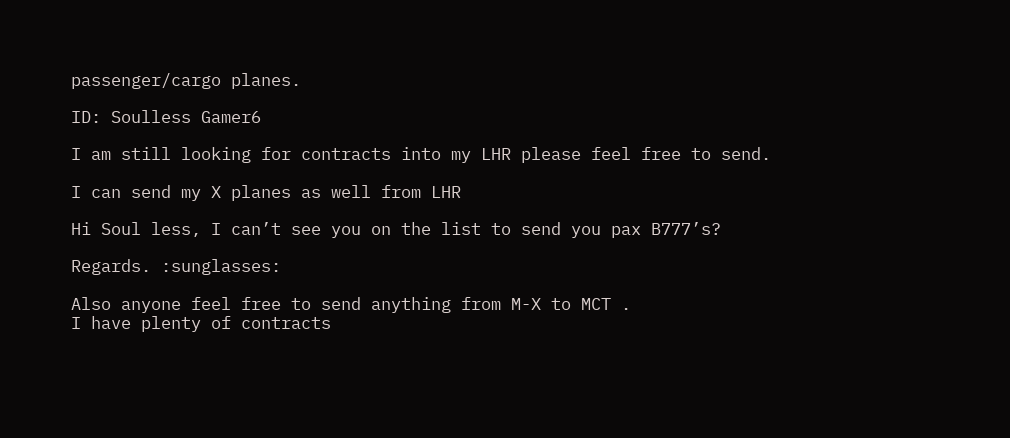passenger/cargo planes.

ID: Soulless Gamer6

I am still looking for contracts into my LHR please feel free to send.

I can send my X planes as well from LHR

Hi Soul less, I can’t see you on the list to send you pax B777’s?

Regards. :sunglasses:

Also anyone feel free to send anything from M-X to MCT .
I have plenty of contracts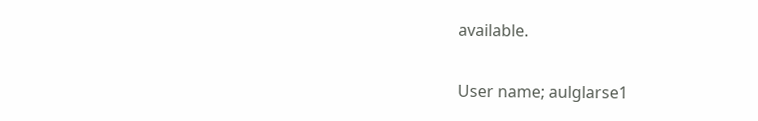available.

User name; aulglarse1